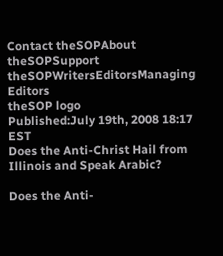Contact theSOPAbout theSOPSupport theSOPWritersEditorsManaging Editors
theSOP logo
Published:July 19th, 2008 18:17 EST
Does the Anti-Christ Hail from Illinois and Speak Arabic?

Does the Anti-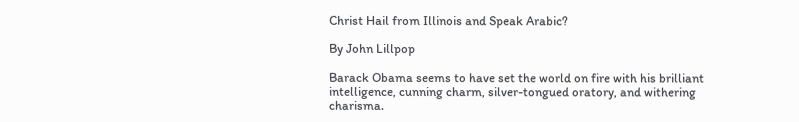Christ Hail from Illinois and Speak Arabic?

By John Lillpop

Barack Obama seems to have set the world on fire with his brilliant intelligence, cunning charm, silver-tongued oratory, and withering charisma.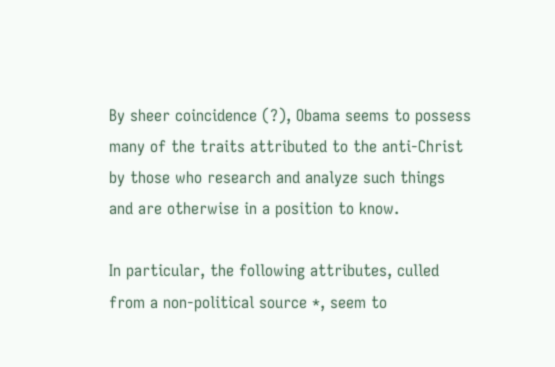By sheer coincidence (?), Obama seems to possess many of the traits attributed to the anti-Christ by those who research and analyze such things and are otherwise in a position to know.

In particular, the following attributes, culled from a non-political source *, seem to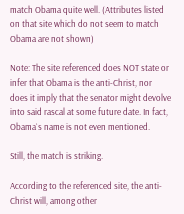match Obama quite well. (Attributes listed on that site which do not seem to match Obama are not shown)

Note: The site referenced does NOT state or infer that Obama is the anti-Christ, nor does it imply that the senator might devolve into said rascal at some future date. In fact, Obama`s name is not even mentioned.

Still, the match is striking.

According to the referenced site, the anti-Christ will, among other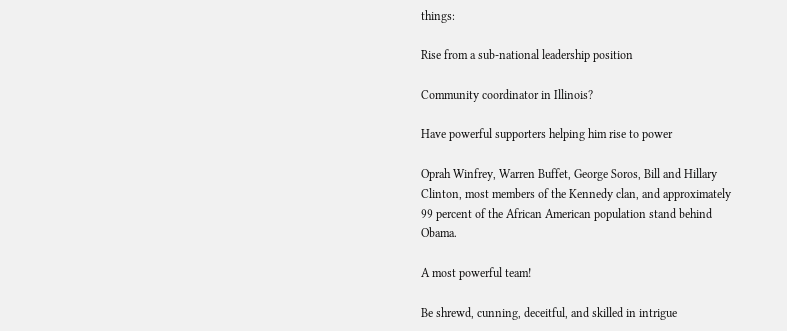things:

Rise from a sub-national leadership position

Community coordinator in Illinois?

Have powerful supporters helping him rise to power

Oprah Winfrey, Warren Buffet, George Soros, Bill and Hillary Clinton, most members of the Kennedy clan, and approximately 99 percent of the African American population stand behind Obama.

A most powerful team!

Be shrewd, cunning, deceitful, and skilled in intrigue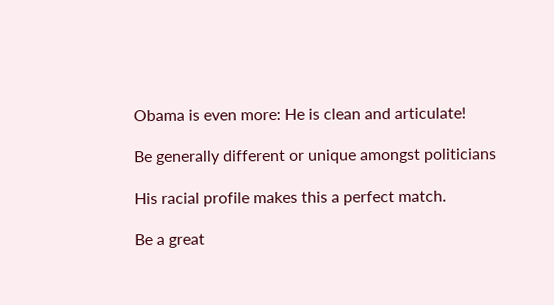Obama is even more: He is clean and articulate!

Be generally different or unique amongst politicians

His racial profile makes this a perfect match.

Be a great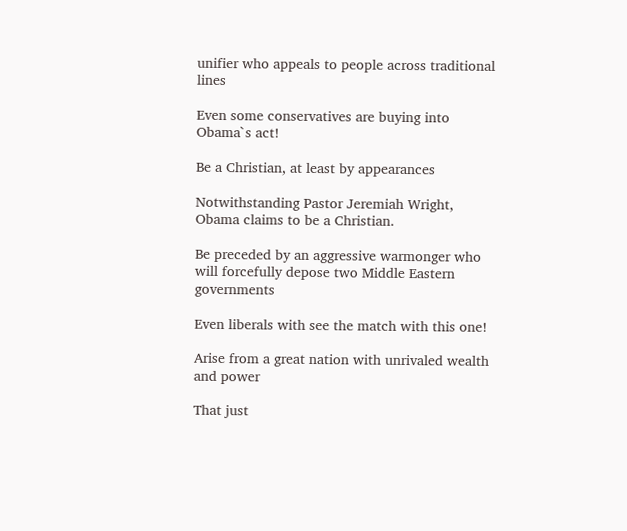unifier who appeals to people across traditional lines

Even some conservatives are buying into Obama`s act!

Be a Christian, at least by appearances

Notwithstanding Pastor Jeremiah Wright, Obama claims to be a Christian.

Be preceded by an aggressive warmonger who will forcefully depose two Middle Eastern governments

Even liberals with see the match with this one!

Arise from a great nation with unrivaled wealth and power

That just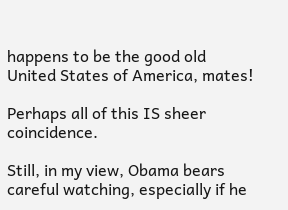happens to be the good old United States of America, mates!

Perhaps all of this IS sheer coincidence.

Still, in my view, Obama bears careful watching, especially if he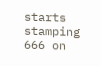starts stamping 666 on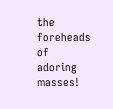the foreheads of adoring masses!